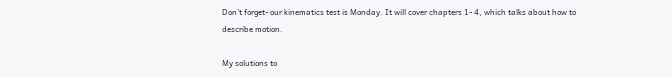Don't forget- our kinematics test is Monday. It will cover chapters 1- 4, which talks about how to describe motion.

My solutions to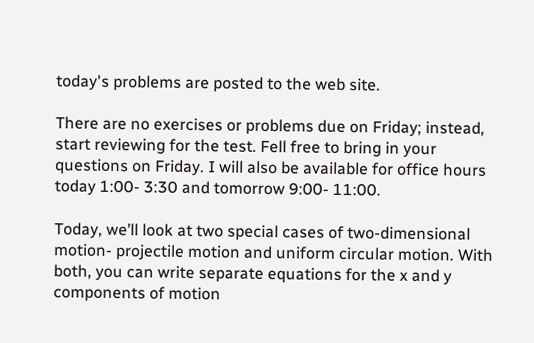today's problems are posted to the web site.

There are no exercises or problems due on Friday; instead, start reviewing for the test. Fell free to bring in your questions on Friday. I will also be available for office hours today 1:00- 3:30 and tomorrow 9:00- 11:00.

Today, we’ll look at two special cases of two-dimensional motion- projectile motion and uniform circular motion. With both, you can write separate equations for the x and y components of motion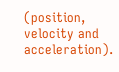(position, velocity and acceleration).